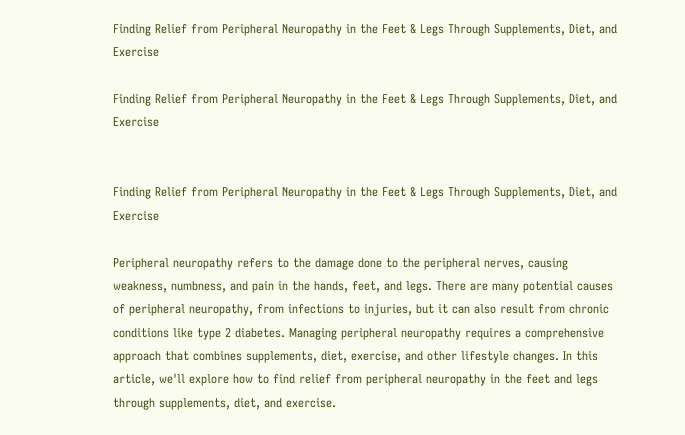Finding Relief from Peripheral Neuropathy in the Feet & Legs Through Supplements, Diet, and Exercise

Finding Relief from Peripheral Neuropathy in the Feet & Legs Through Supplements, Diet, and Exercise


Finding Relief from Peripheral Neuropathy in the Feet & Legs Through Supplements, Diet, and Exercise

Peripheral neuropathy refers to the damage done to the peripheral nerves, causing weakness, numbness, and pain in the hands, feet, and legs. There are many potential causes of peripheral neuropathy, from infections to injuries, but it can also result from chronic conditions like type 2 diabetes. Managing peripheral neuropathy requires a comprehensive approach that combines supplements, diet, exercise, and other lifestyle changes. In this article, we'll explore how to find relief from peripheral neuropathy in the feet and legs through supplements, diet, and exercise.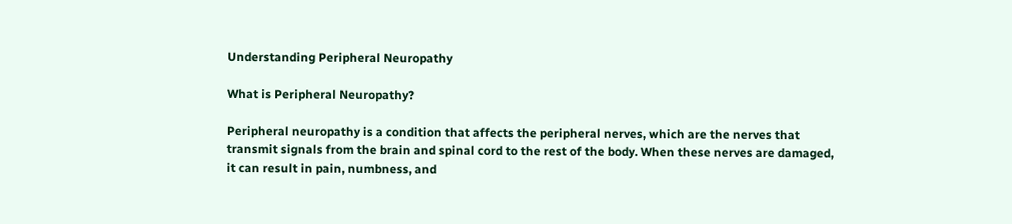Understanding Peripheral Neuropathy

What is Peripheral Neuropathy?

Peripheral neuropathy is a condition that affects the peripheral nerves, which are the nerves that transmit signals from the brain and spinal cord to the rest of the body. When these nerves are damaged, it can result in pain, numbness, and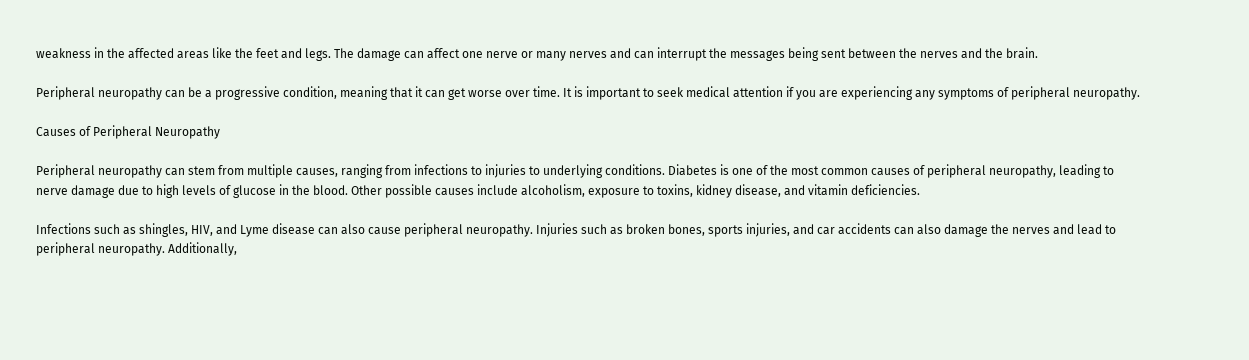weakness in the affected areas like the feet and legs. The damage can affect one nerve or many nerves and can interrupt the messages being sent between the nerves and the brain.

Peripheral neuropathy can be a progressive condition, meaning that it can get worse over time. It is important to seek medical attention if you are experiencing any symptoms of peripheral neuropathy.

Causes of Peripheral Neuropathy

Peripheral neuropathy can stem from multiple causes, ranging from infections to injuries to underlying conditions. Diabetes is one of the most common causes of peripheral neuropathy, leading to nerve damage due to high levels of glucose in the blood. Other possible causes include alcoholism, exposure to toxins, kidney disease, and vitamin deficiencies.

Infections such as shingles, HIV, and Lyme disease can also cause peripheral neuropathy. Injuries such as broken bones, sports injuries, and car accidents can also damage the nerves and lead to peripheral neuropathy. Additionally,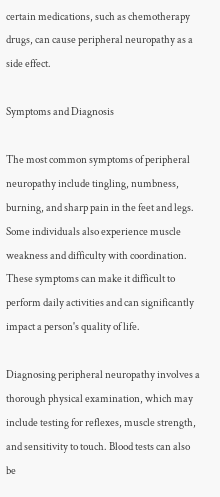certain medications, such as chemotherapy drugs, can cause peripheral neuropathy as a side effect.

Symptoms and Diagnosis

The most common symptoms of peripheral neuropathy include tingling, numbness, burning, and sharp pain in the feet and legs. Some individuals also experience muscle weakness and difficulty with coordination. These symptoms can make it difficult to perform daily activities and can significantly impact a person's quality of life.

Diagnosing peripheral neuropathy involves a thorough physical examination, which may include testing for reflexes, muscle strength, and sensitivity to touch. Blood tests can also be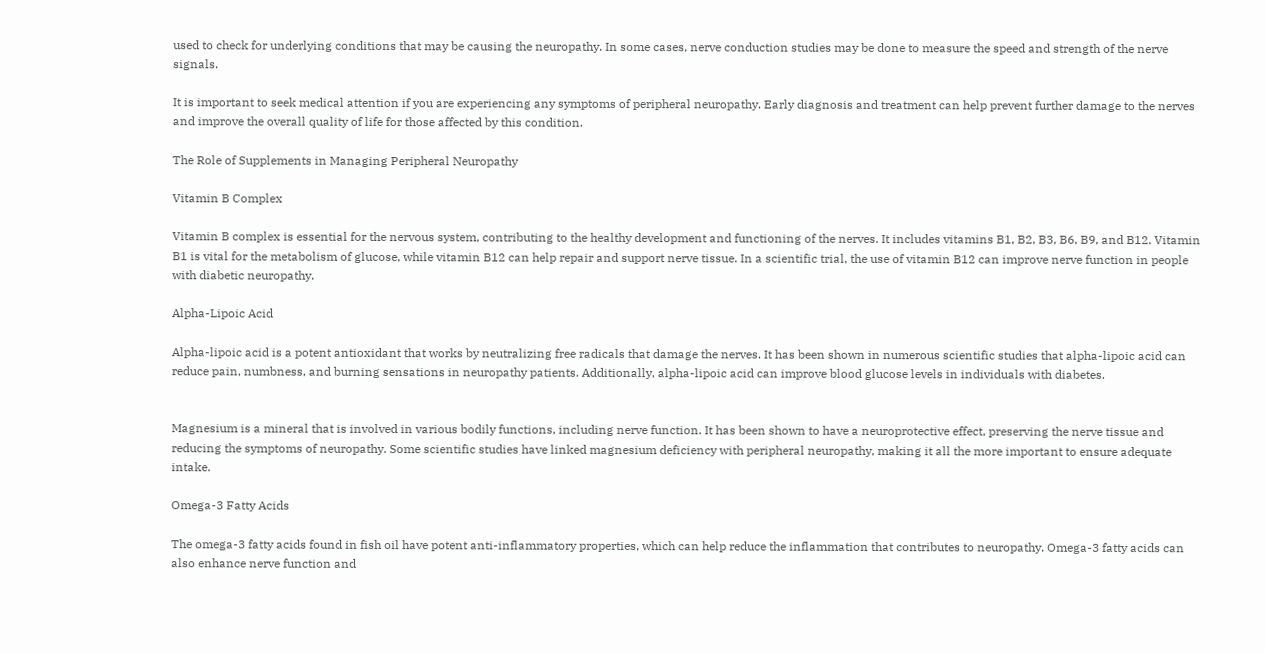used to check for underlying conditions that may be causing the neuropathy. In some cases, nerve conduction studies may be done to measure the speed and strength of the nerve signals.

It is important to seek medical attention if you are experiencing any symptoms of peripheral neuropathy. Early diagnosis and treatment can help prevent further damage to the nerves and improve the overall quality of life for those affected by this condition.

The Role of Supplements in Managing Peripheral Neuropathy

Vitamin B Complex

Vitamin B complex is essential for the nervous system, contributing to the healthy development and functioning of the nerves. It includes vitamins B1, B2, B3, B6, B9, and B12. Vitamin B1 is vital for the metabolism of glucose, while vitamin B12 can help repair and support nerve tissue. In a scientific trial, the use of vitamin B12 can improve nerve function in people with diabetic neuropathy.

Alpha-Lipoic Acid

Alpha-lipoic acid is a potent antioxidant that works by neutralizing free radicals that damage the nerves. It has been shown in numerous scientific studies that alpha-lipoic acid can reduce pain, numbness, and burning sensations in neuropathy patients. Additionally, alpha-lipoic acid can improve blood glucose levels in individuals with diabetes.


Magnesium is a mineral that is involved in various bodily functions, including nerve function. It has been shown to have a neuroprotective effect, preserving the nerve tissue and reducing the symptoms of neuropathy. Some scientific studies have linked magnesium deficiency with peripheral neuropathy, making it all the more important to ensure adequate intake.

Omega-3 Fatty Acids

The omega-3 fatty acids found in fish oil have potent anti-inflammatory properties, which can help reduce the inflammation that contributes to neuropathy. Omega-3 fatty acids can also enhance nerve function and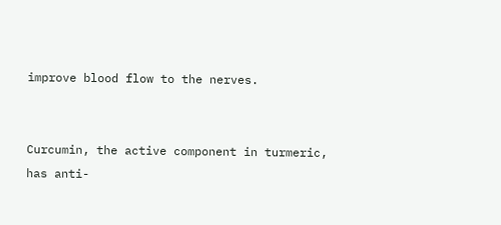improve blood flow to the nerves.


Curcumin, the active component in turmeric, has anti-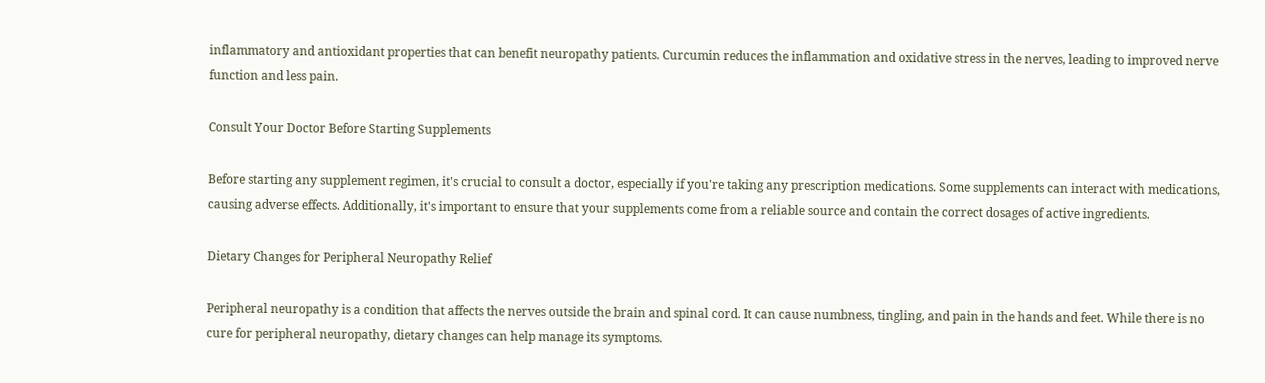inflammatory and antioxidant properties that can benefit neuropathy patients. Curcumin reduces the inflammation and oxidative stress in the nerves, leading to improved nerve function and less pain.

Consult Your Doctor Before Starting Supplements

Before starting any supplement regimen, it's crucial to consult a doctor, especially if you're taking any prescription medications. Some supplements can interact with medications, causing adverse effects. Additionally, it's important to ensure that your supplements come from a reliable source and contain the correct dosages of active ingredients.

Dietary Changes for Peripheral Neuropathy Relief

Peripheral neuropathy is a condition that affects the nerves outside the brain and spinal cord. It can cause numbness, tingling, and pain in the hands and feet. While there is no cure for peripheral neuropathy, dietary changes can help manage its symptoms.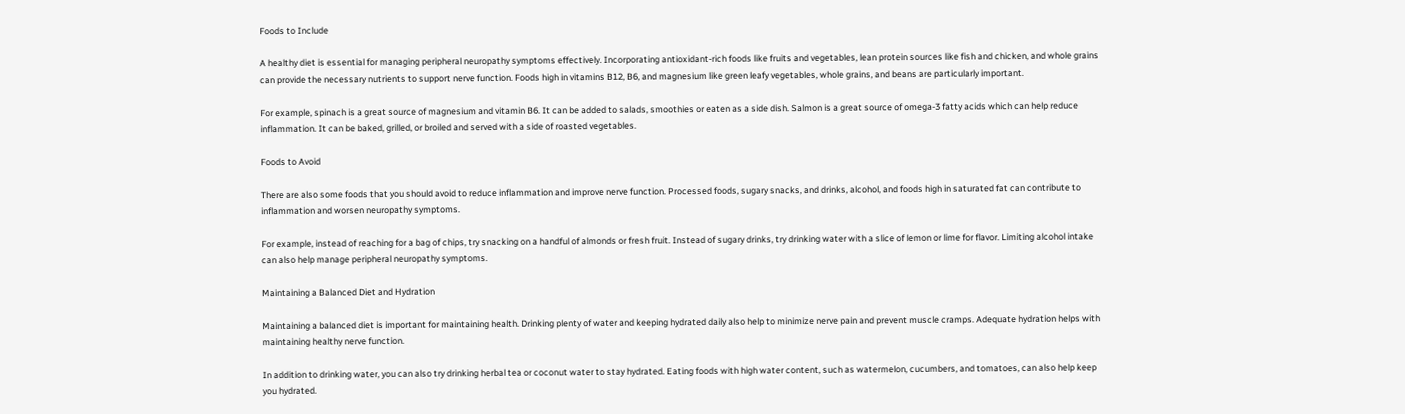Foods to Include

A healthy diet is essential for managing peripheral neuropathy symptoms effectively. Incorporating antioxidant-rich foods like fruits and vegetables, lean protein sources like fish and chicken, and whole grains can provide the necessary nutrients to support nerve function. Foods high in vitamins B12, B6, and magnesium like green leafy vegetables, whole grains, and beans are particularly important.

For example, spinach is a great source of magnesium and vitamin B6. It can be added to salads, smoothies or eaten as a side dish. Salmon is a great source of omega-3 fatty acids which can help reduce inflammation. It can be baked, grilled, or broiled and served with a side of roasted vegetables.

Foods to Avoid

There are also some foods that you should avoid to reduce inflammation and improve nerve function. Processed foods, sugary snacks, and drinks, alcohol, and foods high in saturated fat can contribute to inflammation and worsen neuropathy symptoms.

For example, instead of reaching for a bag of chips, try snacking on a handful of almonds or fresh fruit. Instead of sugary drinks, try drinking water with a slice of lemon or lime for flavor. Limiting alcohol intake can also help manage peripheral neuropathy symptoms.

Maintaining a Balanced Diet and Hydration

Maintaining a balanced diet is important for maintaining health. Drinking plenty of water and keeping hydrated daily also help to minimize nerve pain and prevent muscle cramps. Adequate hydration helps with maintaining healthy nerve function.

In addition to drinking water, you can also try drinking herbal tea or coconut water to stay hydrated. Eating foods with high water content, such as watermelon, cucumbers, and tomatoes, can also help keep you hydrated.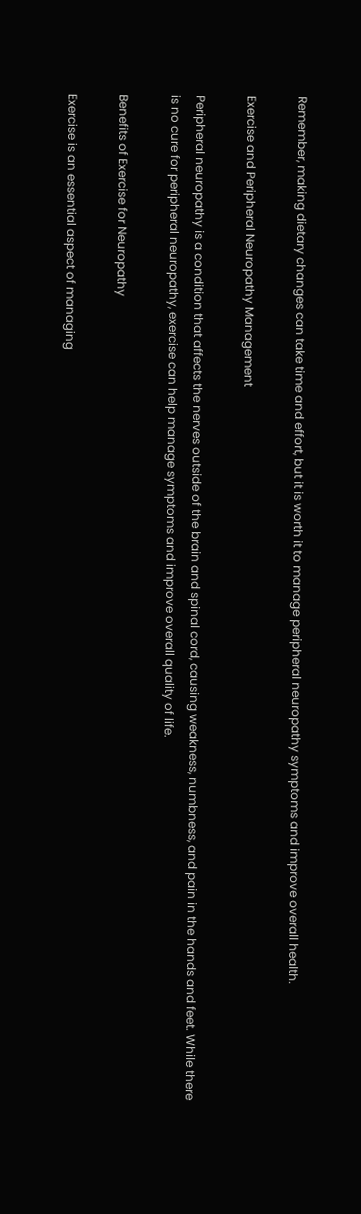Remember, making dietary changes can take time and effort, but it is worth it to manage peripheral neuropathy symptoms and improve overall health.

Exercise and Peripheral Neuropathy Management

Peripheral neuropathy is a condition that affects the nerves outside of the brain and spinal cord, causing weakness, numbness, and pain in the hands and feet. While there is no cure for peripheral neuropathy, exercise can help manage symptoms and improve overall quality of life.

Benefits of Exercise for Neuropathy

Exercise is an essential aspect of managing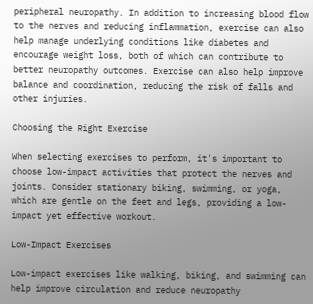peripheral neuropathy. In addition to increasing blood flow to the nerves and reducing inflammation, exercise can also help manage underlying conditions like diabetes and encourage weight loss, both of which can contribute to better neuropathy outcomes. Exercise can also help improve balance and coordination, reducing the risk of falls and other injuries.

Choosing the Right Exercise

When selecting exercises to perform, it's important to choose low-impact activities that protect the nerves and joints. Consider stationary biking, swimming, or yoga, which are gentle on the feet and legs, providing a low-impact yet effective workout.

Low-Impact Exercises

Low-impact exercises like walking, biking, and swimming can help improve circulation and reduce neuropathy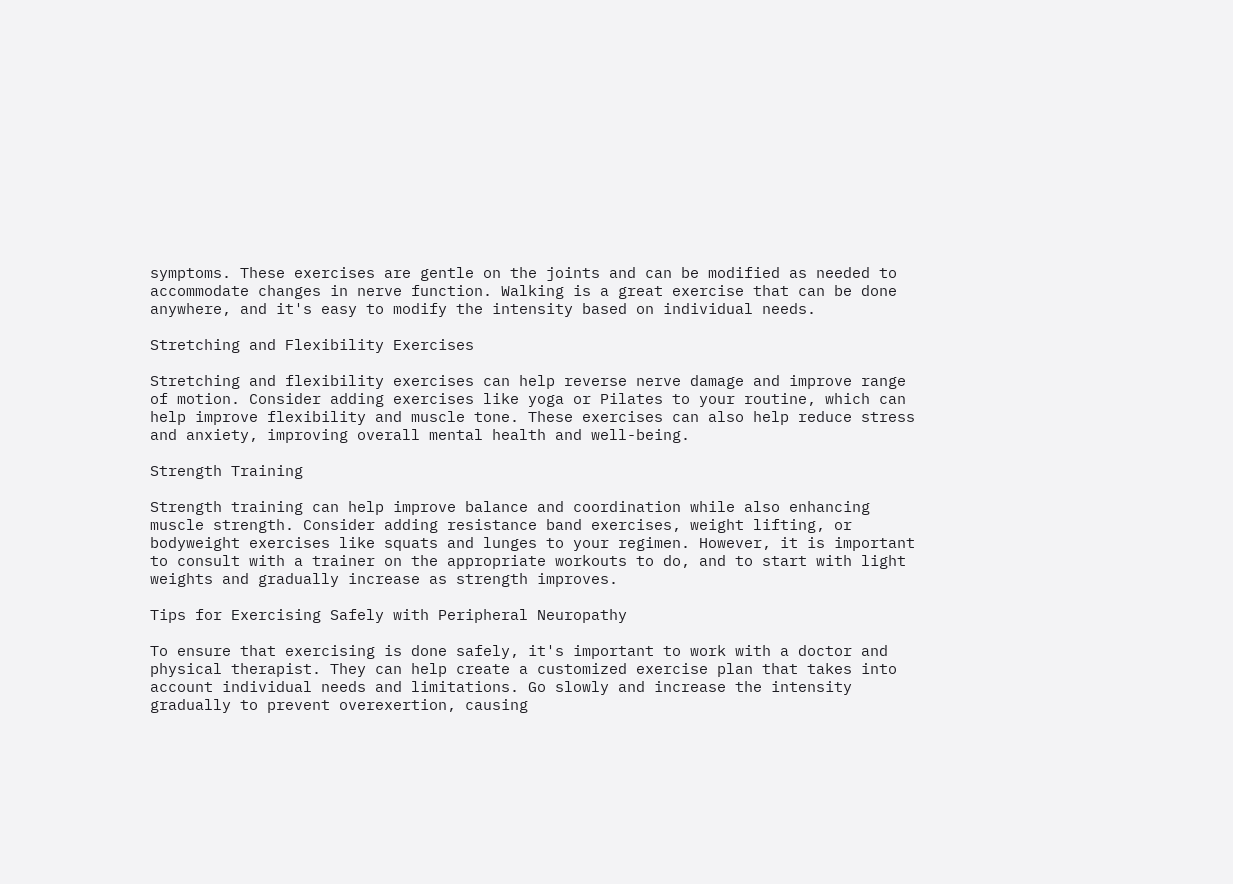symptoms. These exercises are gentle on the joints and can be modified as needed to accommodate changes in nerve function. Walking is a great exercise that can be done anywhere, and it's easy to modify the intensity based on individual needs.

Stretching and Flexibility Exercises

Stretching and flexibility exercises can help reverse nerve damage and improve range of motion. Consider adding exercises like yoga or Pilates to your routine, which can help improve flexibility and muscle tone. These exercises can also help reduce stress and anxiety, improving overall mental health and well-being.

Strength Training

Strength training can help improve balance and coordination while also enhancing muscle strength. Consider adding resistance band exercises, weight lifting, or bodyweight exercises like squats and lunges to your regimen. However, it is important to consult with a trainer on the appropriate workouts to do, and to start with light weights and gradually increase as strength improves.

Tips for Exercising Safely with Peripheral Neuropathy

To ensure that exercising is done safely, it's important to work with a doctor and physical therapist. They can help create a customized exercise plan that takes into account individual needs and limitations. Go slowly and increase the intensity gradually to prevent overexertion, causing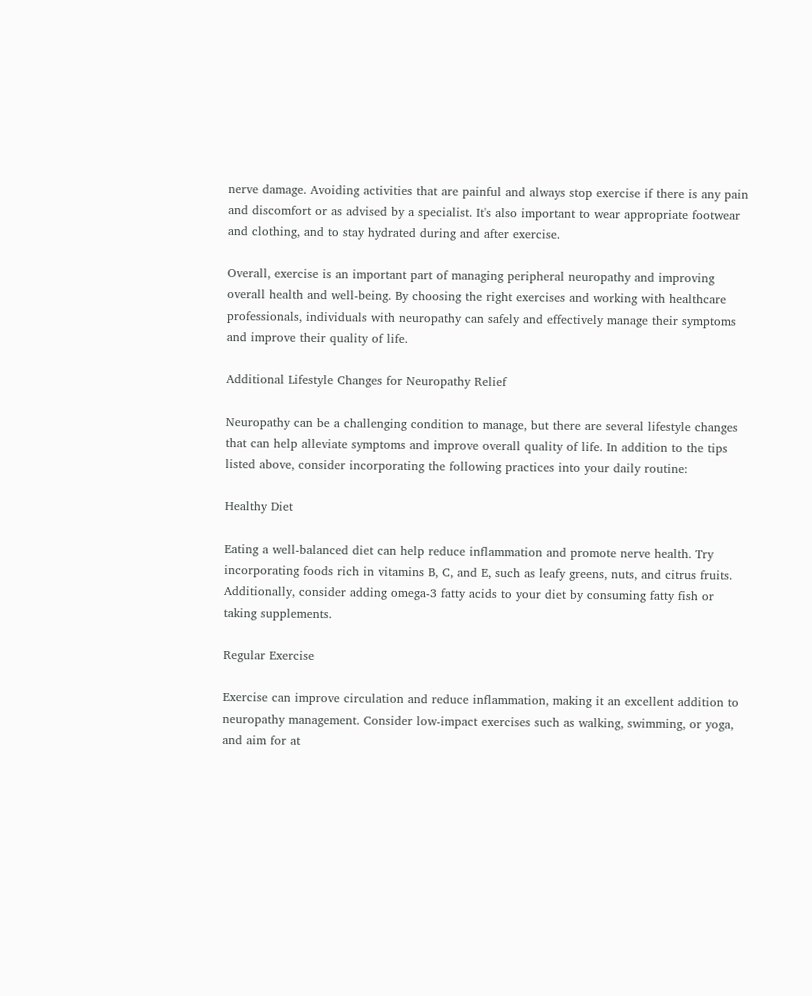nerve damage. Avoiding activities that are painful and always stop exercise if there is any pain and discomfort or as advised by a specialist. It's also important to wear appropriate footwear and clothing, and to stay hydrated during and after exercise.

Overall, exercise is an important part of managing peripheral neuropathy and improving overall health and well-being. By choosing the right exercises and working with healthcare professionals, individuals with neuropathy can safely and effectively manage their symptoms and improve their quality of life.

Additional Lifestyle Changes for Neuropathy Relief

Neuropathy can be a challenging condition to manage, but there are several lifestyle changes that can help alleviate symptoms and improve overall quality of life. In addition to the tips listed above, consider incorporating the following practices into your daily routine:

Healthy Diet

Eating a well-balanced diet can help reduce inflammation and promote nerve health. Try incorporating foods rich in vitamins B, C, and E, such as leafy greens, nuts, and citrus fruits. Additionally, consider adding omega-3 fatty acids to your diet by consuming fatty fish or taking supplements.

Regular Exercise

Exercise can improve circulation and reduce inflammation, making it an excellent addition to neuropathy management. Consider low-impact exercises such as walking, swimming, or yoga, and aim for at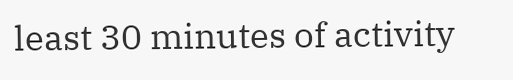least 30 minutes of activity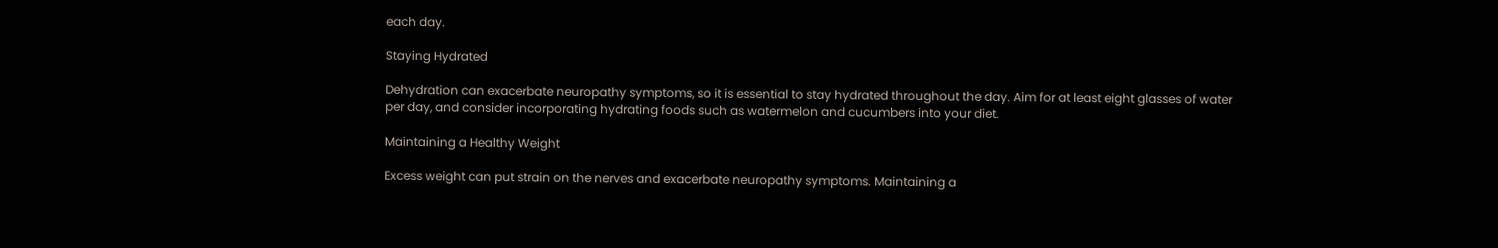each day.

Staying Hydrated

Dehydration can exacerbate neuropathy symptoms, so it is essential to stay hydrated throughout the day. Aim for at least eight glasses of water per day, and consider incorporating hydrating foods such as watermelon and cucumbers into your diet.

Maintaining a Healthy Weight

Excess weight can put strain on the nerves and exacerbate neuropathy symptoms. Maintaining a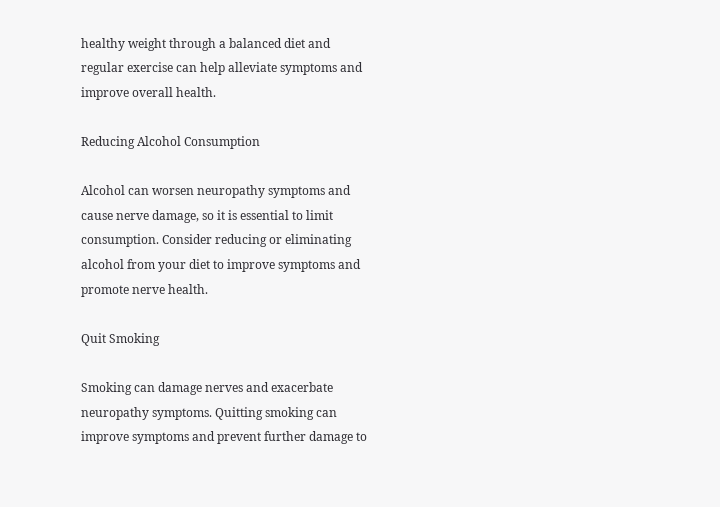healthy weight through a balanced diet and regular exercise can help alleviate symptoms and improve overall health.

Reducing Alcohol Consumption

Alcohol can worsen neuropathy symptoms and cause nerve damage, so it is essential to limit consumption. Consider reducing or eliminating alcohol from your diet to improve symptoms and promote nerve health.

Quit Smoking

Smoking can damage nerves and exacerbate neuropathy symptoms. Quitting smoking can improve symptoms and prevent further damage to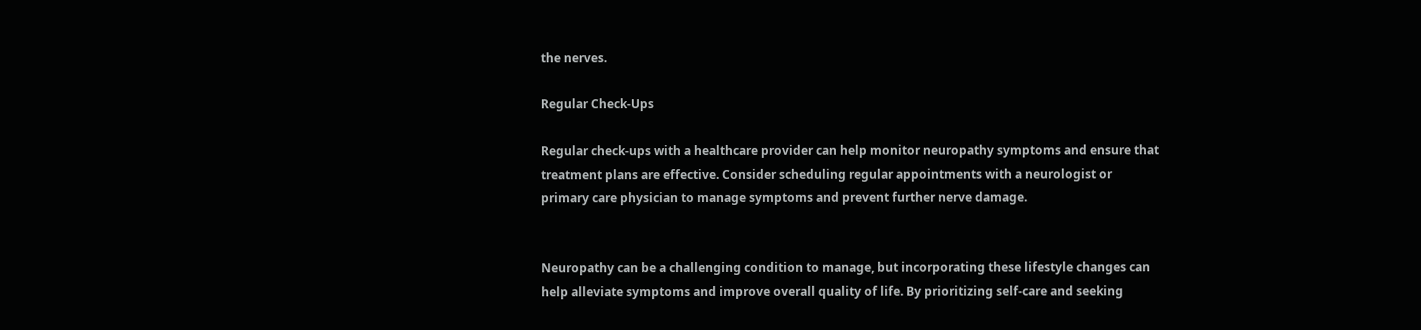the nerves.

Regular Check-Ups

Regular check-ups with a healthcare provider can help monitor neuropathy symptoms and ensure that treatment plans are effective. Consider scheduling regular appointments with a neurologist or primary care physician to manage symptoms and prevent further nerve damage.


Neuropathy can be a challenging condition to manage, but incorporating these lifestyle changes can help alleviate symptoms and improve overall quality of life. By prioritizing self-care and seeking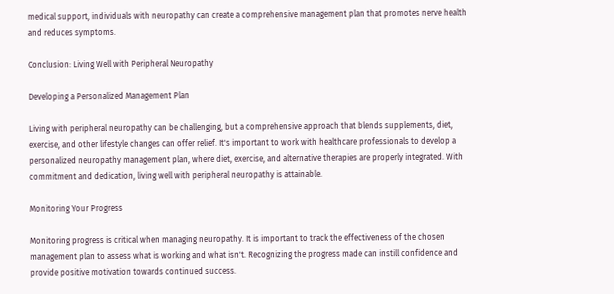medical support, individuals with neuropathy can create a comprehensive management plan that promotes nerve health and reduces symptoms.

Conclusion: Living Well with Peripheral Neuropathy

Developing a Personalized Management Plan

Living with peripheral neuropathy can be challenging, but a comprehensive approach that blends supplements, diet, exercise, and other lifestyle changes can offer relief. It's important to work with healthcare professionals to develop a personalized neuropathy management plan, where diet, exercise, and alternative therapies are properly integrated. With commitment and dedication, living well with peripheral neuropathy is attainable.

Monitoring Your Progress

Monitoring progress is critical when managing neuropathy. It is important to track the effectiveness of the chosen management plan to assess what is working and what isn't. Recognizing the progress made can instill confidence and provide positive motivation towards continued success.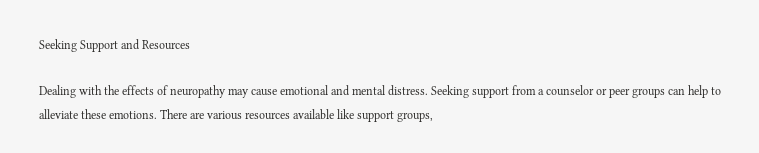Seeking Support and Resources

Dealing with the effects of neuropathy may cause emotional and mental distress. Seeking support from a counselor or peer groups can help to alleviate these emotions. There are various resources available like support groups,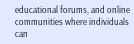educational forums, and online communities where individuals can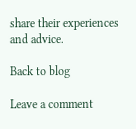share their experiences and advice.

Back to blog

Leave a comment